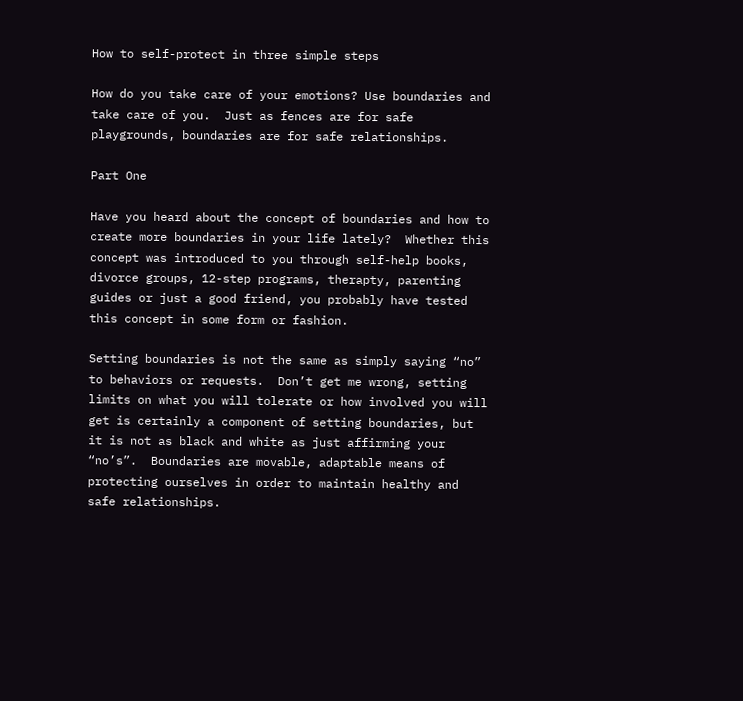How to self-protect in three simple steps

How do you take care of your emotions? Use boundaries and take care of you.  Just as fences are for safe playgrounds, boundaries are for safe relationships.

Part One

Have you heard about the concept of boundaries and how to create more boundaries in your life lately?  Whether this concept was introduced to you through self-help books, divorce groups, 12-step programs, therapty, parenting guides or just a good friend, you probably have tested this concept in some form or fashion.

Setting boundaries is not the same as simply saying “no” to behaviors or requests.  Don’t get me wrong, setting limits on what you will tolerate or how involved you will get is certainly a component of setting boundaries, but it is not as black and white as just affirming your “no’s”.  Boundaries are movable, adaptable means of protecting ourselves in order to maintain healthy and safe relationships.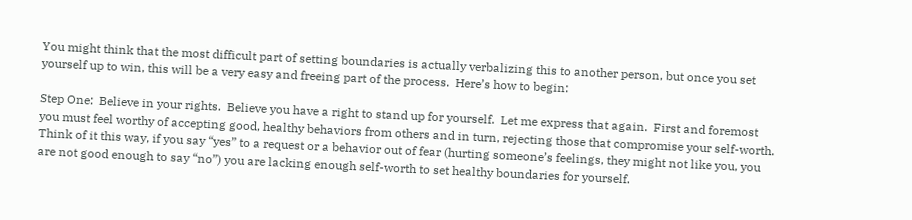You might think that the most difficult part of setting boundaries is actually verbalizing this to another person, but once you set yourself up to win, this will be a very easy and freeing part of the process.  Here’s how to begin:

Step One:  Believe in your rights.  Believe you have a right to stand up for yourself.  Let me express that again.  First and foremost you must feel worthy of accepting good, healthy behaviors from others and in turn, rejecting those that compromise your self-worth.  Think of it this way, if you say “yes” to a request or a behavior out of fear (hurting someone’s feelings, they might not like you, you are not good enough to say “no”) you are lacking enough self-worth to set healthy boundaries for yourself.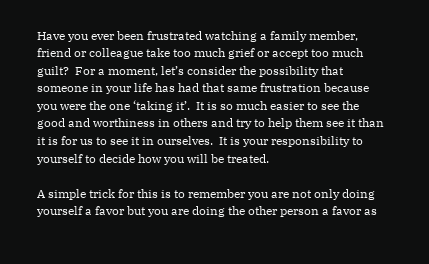Have you ever been frustrated watching a family member, friend or colleague take too much grief or accept too much guilt?  For a moment, let’s consider the possibility that someone in your life has had that same frustration because you were the one ‘taking it’.  It is so much easier to see the good and worthiness in others and try to help them see it than it is for us to see it in ourselves.  It is your responsibility to yourself to decide how you will be treated.

A simple trick for this is to remember you are not only doing yourself a favor but you are doing the other person a favor as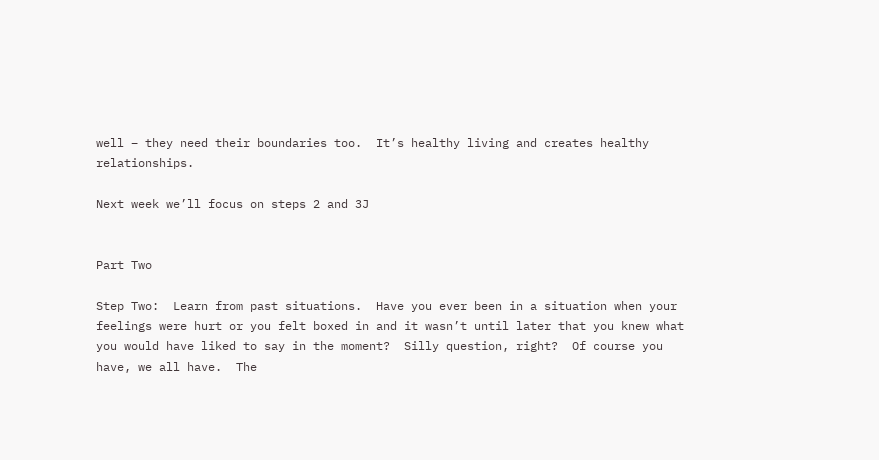well – they need their boundaries too.  It’s healthy living and creates healthy relationships.

Next week we’ll focus on steps 2 and 3J


Part Two

Step Two:  Learn from past situations.  Have you ever been in a situation when your feelings were hurt or you felt boxed in and it wasn’t until later that you knew what you would have liked to say in the moment?  Silly question, right?  Of course you have, we all have.  The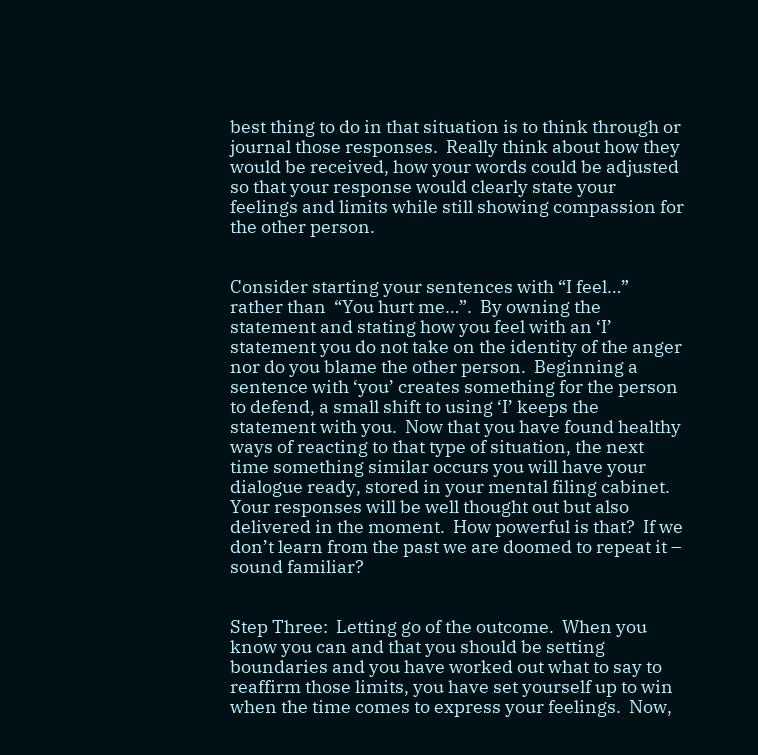best thing to do in that situation is to think through or journal those responses.  Really think about how they would be received, how your words could be adjusted so that your response would clearly state your feelings and limits while still showing compassion for the other person.


Consider starting your sentences with “I feel…” rather than  “You hurt me…”.  By owning the statement and stating how you feel with an ‘I’ statement you do not take on the identity of the anger nor do you blame the other person.  Beginning a sentence with ‘you’ creates something for the person to defend, a small shift to using ‘I’ keeps the statement with you.  Now that you have found healthy ways of reacting to that type of situation, the next time something similar occurs you will have your dialogue ready, stored in your mental filing cabinet.  Your responses will be well thought out but also delivered in the moment.  How powerful is that?  If we don’t learn from the past we are doomed to repeat it – sound familiar?


Step Three:  Letting go of the outcome.  When you know you can and that you should be setting boundaries and you have worked out what to say to reaffirm those limits, you have set yourself up to win when the time comes to express your feelings.  Now,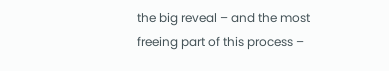the big reveal – and the most freeing part of this process –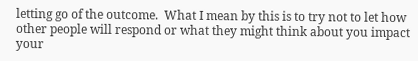letting go of the outcome.  What I mean by this is to try not to let how other people will respond or what they might think about you impact your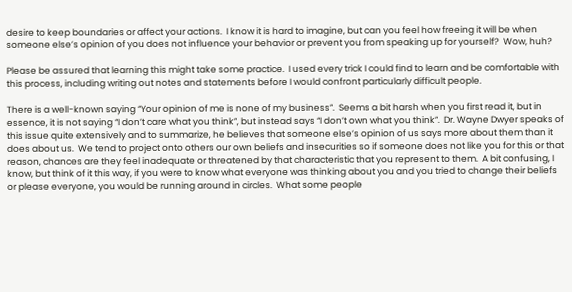desire to keep boundaries or affect your actions.  I know it is hard to imagine, but can you feel how freeing it will be when someone else’s opinion of you does not influence your behavior or prevent you from speaking up for yourself?  Wow, huh?

Please be assured that learning this might take some practice.  I used every trick I could find to learn and be comfortable with this process, including writing out notes and statements before I would confront particularly difficult people.

There is a well-known saying “Your opinion of me is none of my business”.  Seems a bit harsh when you first read it, but in essence, it is not saying “I don’t care what you think”, but instead says “I don’t own what you think”.  Dr. Wayne Dwyer speaks of this issue quite extensively and to summarize, he believes that someone else’s opinion of us says more about them than it does about us.  We tend to project onto others our own beliefs and insecurities so if someone does not like you for this or that reason, chances are they feel inadequate or threatened by that characteristic that you represent to them.  A bit confusing, I know, but think of it this way, if you were to know what everyone was thinking about you and you tried to change their beliefs or please everyone, you would be running around in circles.  What some people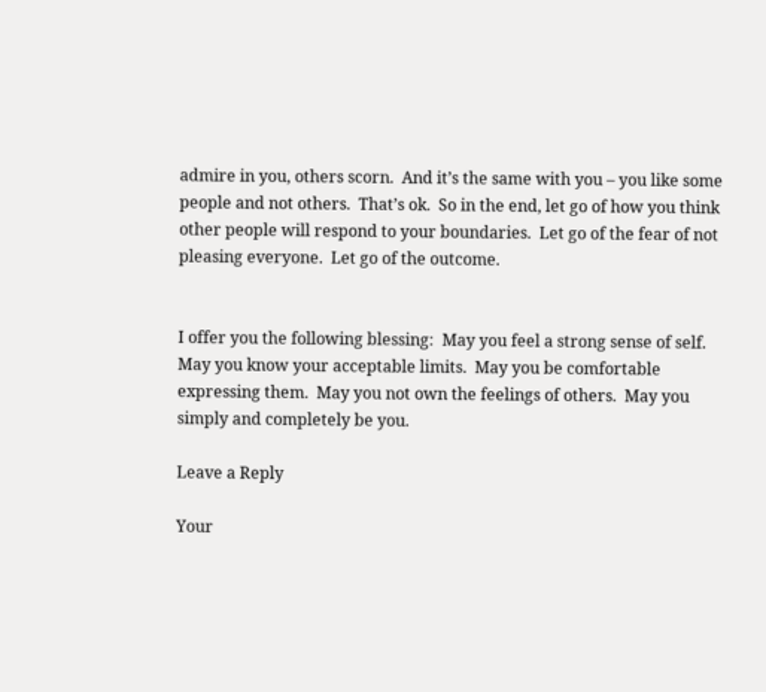admire in you, others scorn.  And it’s the same with you – you like some people and not others.  That’s ok.  So in the end, let go of how you think other people will respond to your boundaries.  Let go of the fear of not pleasing everyone.  Let go of the outcome.


I offer you the following blessing:  May you feel a strong sense of self.  May you know your acceptable limits.  May you be comfortable expressing them.  May you not own the feelings of others.  May you simply and completely be you.

Leave a Reply

Your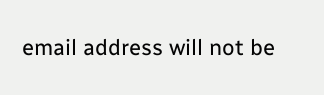email address will not be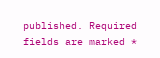published. Required fields are marked *